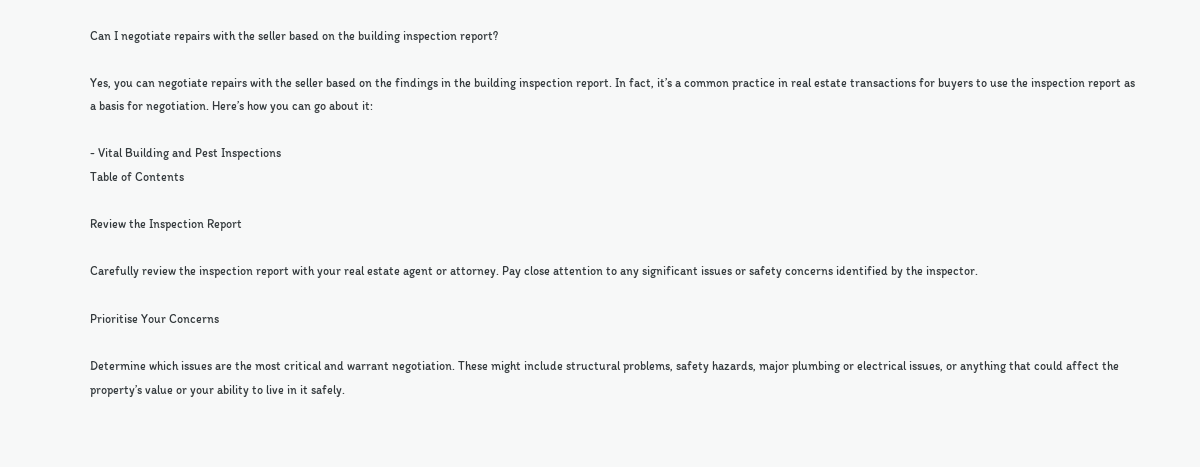Can I negotiate repairs with the seller based on the building inspection report?

Yes, you can negotiate repairs with the seller based on the findings in the building inspection report. In fact, it’s a common practice in real estate transactions for buyers to use the inspection report as a basis for negotiation. Here’s how you can go about it:

- Vital Building and Pest Inspections
Table of Contents

Review the Inspection Report

Carefully review the inspection report with your real estate agent or attorney. Pay close attention to any significant issues or safety concerns identified by the inspector.

Prioritise Your Concerns

Determine which issues are the most critical and warrant negotiation. These might include structural problems, safety hazards, major plumbing or electrical issues, or anything that could affect the property’s value or your ability to live in it safely.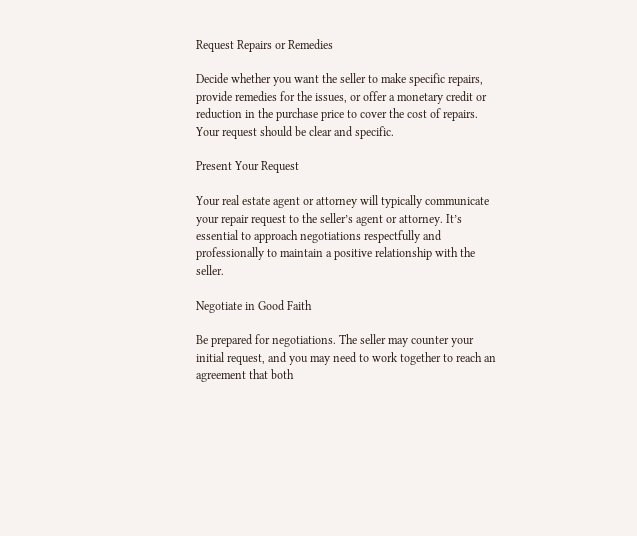Request Repairs or Remedies

Decide whether you want the seller to make specific repairs, provide remedies for the issues, or offer a monetary credit or reduction in the purchase price to cover the cost of repairs. Your request should be clear and specific.

Present Your Request

Your real estate agent or attorney will typically communicate your repair request to the seller’s agent or attorney. It’s essential to approach negotiations respectfully and professionally to maintain a positive relationship with the seller.

Negotiate in Good Faith

Be prepared for negotiations. The seller may counter your initial request, and you may need to work together to reach an agreement that both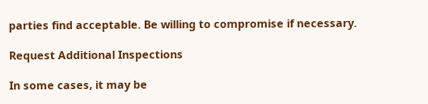parties find acceptable. Be willing to compromise if necessary.

Request Additional Inspections

In some cases, it may be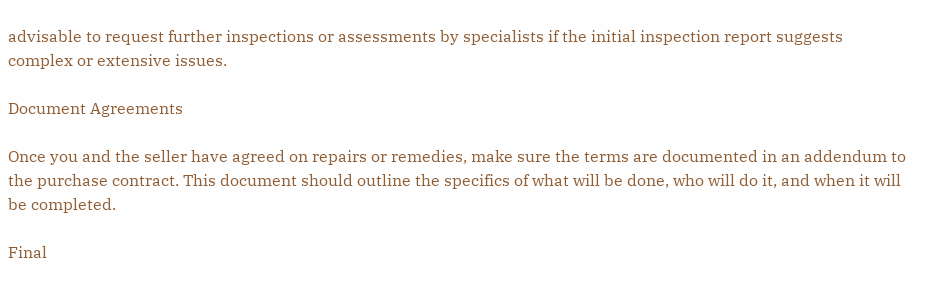advisable to request further inspections or assessments by specialists if the initial inspection report suggests complex or extensive issues.

Document Agreements

Once you and the seller have agreed on repairs or remedies, make sure the terms are documented in an addendum to the purchase contract. This document should outline the specifics of what will be done, who will do it, and when it will be completed.

Final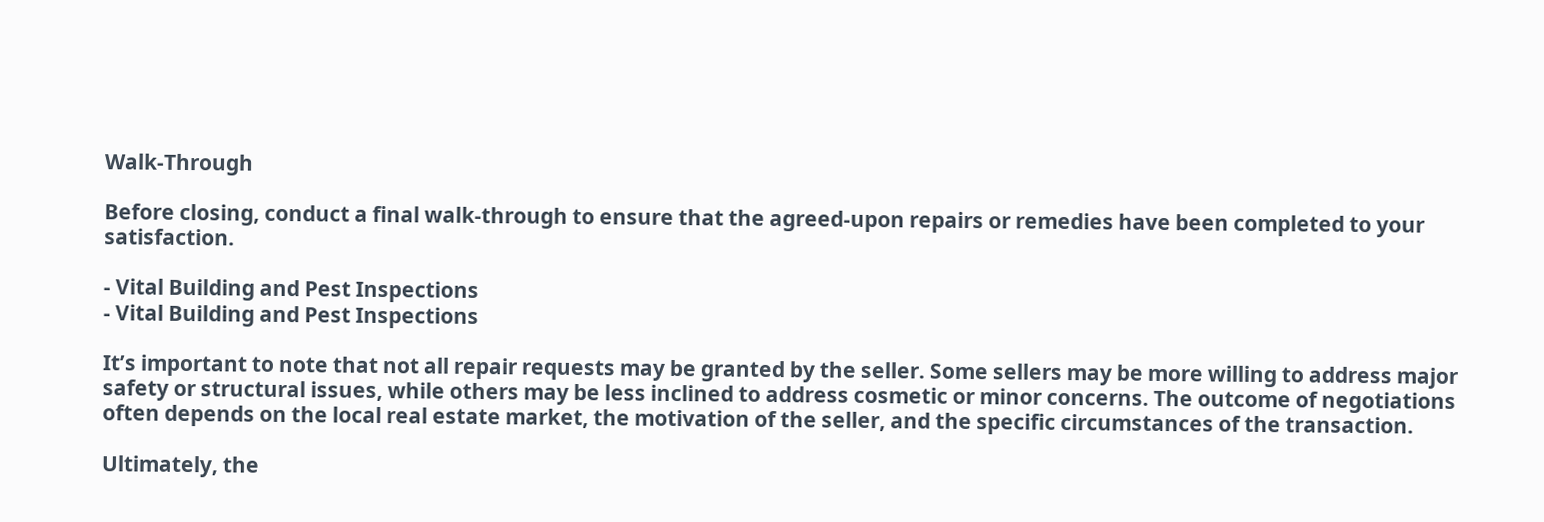Walk-Through

Before closing, conduct a final walk-through to ensure that the agreed-upon repairs or remedies have been completed to your satisfaction.

- Vital Building and Pest Inspections
- Vital Building and Pest Inspections

It’s important to note that not all repair requests may be granted by the seller. Some sellers may be more willing to address major safety or structural issues, while others may be less inclined to address cosmetic or minor concerns. The outcome of negotiations often depends on the local real estate market, the motivation of the seller, and the specific circumstances of the transaction.

Ultimately, the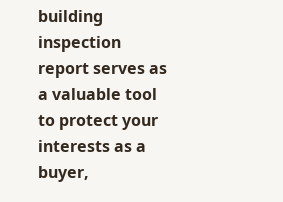building inspection report serves as a valuable tool to protect your interests as a buyer,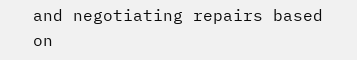and negotiating repairs based on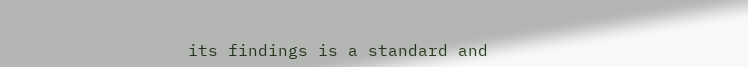its findings is a standard and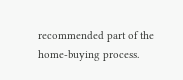recommended part of the home-buying process.